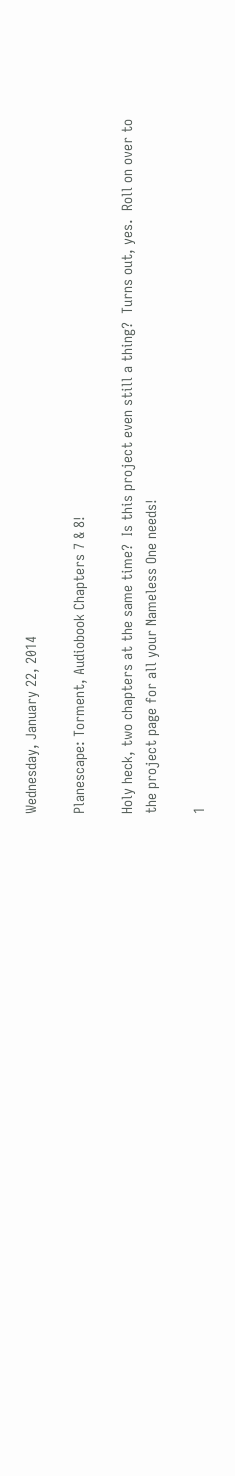Wednesday, January 22, 2014

Planescape: Torment, Audiobook Chapters 7 & 8!

Holy heck, two chapters at the same time?  Is this project even still a thing?  Turns out, yes.  Roll on over to the project page for all your Nameless One needs!

1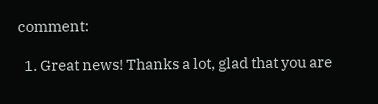comment:

  1. Great news! Thanks a lot, glad that you are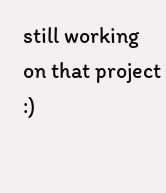still working on that project :)